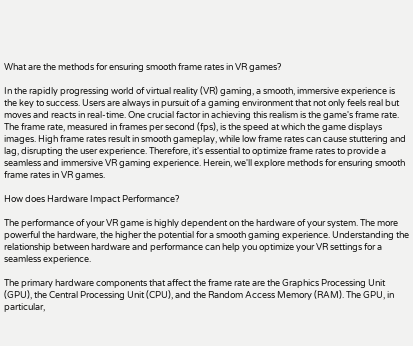What are the methods for ensuring smooth frame rates in VR games?

In the rapidly progressing world of virtual reality (VR) gaming, a smooth, immersive experience is the key to success. Users are always in pursuit of a gaming environment that not only feels real but moves and reacts in real-time. One crucial factor in achieving this realism is the game's frame rate. The frame rate, measured in frames per second (fps), is the speed at which the game displays images. High frame rates result in smooth gameplay, while low frame rates can cause stuttering and lag, disrupting the user experience. Therefore, it's essential to optimize frame rates to provide a seamless and immersive VR gaming experience. Herein, we'll explore methods for ensuring smooth frame rates in VR games.

How does Hardware Impact Performance?

The performance of your VR game is highly dependent on the hardware of your system. The more powerful the hardware, the higher the potential for a smooth gaming experience. Understanding the relationship between hardware and performance can help you optimize your VR settings for a seamless experience.

The primary hardware components that affect the frame rate are the Graphics Processing Unit (GPU), the Central Processing Unit (CPU), and the Random Access Memory (RAM). The GPU, in particular,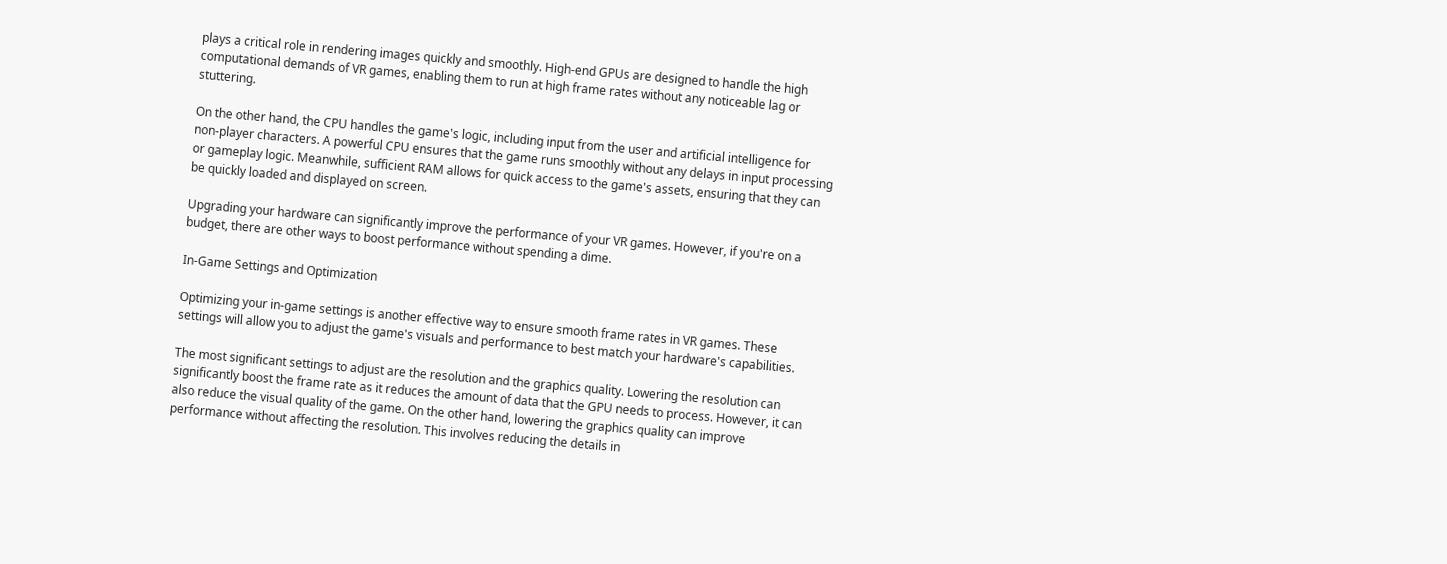plays a critical role in rendering images quickly and smoothly. High-end GPUs are designed to handle the high computational demands of VR games, enabling them to run at high frame rates without any noticeable lag or stuttering.

On the other hand, the CPU handles the game's logic, including input from the user and artificial intelligence for non-player characters. A powerful CPU ensures that the game runs smoothly without any delays in input processing or gameplay logic. Meanwhile, sufficient RAM allows for quick access to the game's assets, ensuring that they can be quickly loaded and displayed on screen.

Upgrading your hardware can significantly improve the performance of your VR games. However, if you're on a budget, there are other ways to boost performance without spending a dime.

In-Game Settings and Optimization

Optimizing your in-game settings is another effective way to ensure smooth frame rates in VR games. These settings will allow you to adjust the game's visuals and performance to best match your hardware's capabilities.

The most significant settings to adjust are the resolution and the graphics quality. Lowering the resolution can significantly boost the frame rate as it reduces the amount of data that the GPU needs to process. However, it can also reduce the visual quality of the game. On the other hand, lowering the graphics quality can improve performance without affecting the resolution. This involves reducing the details in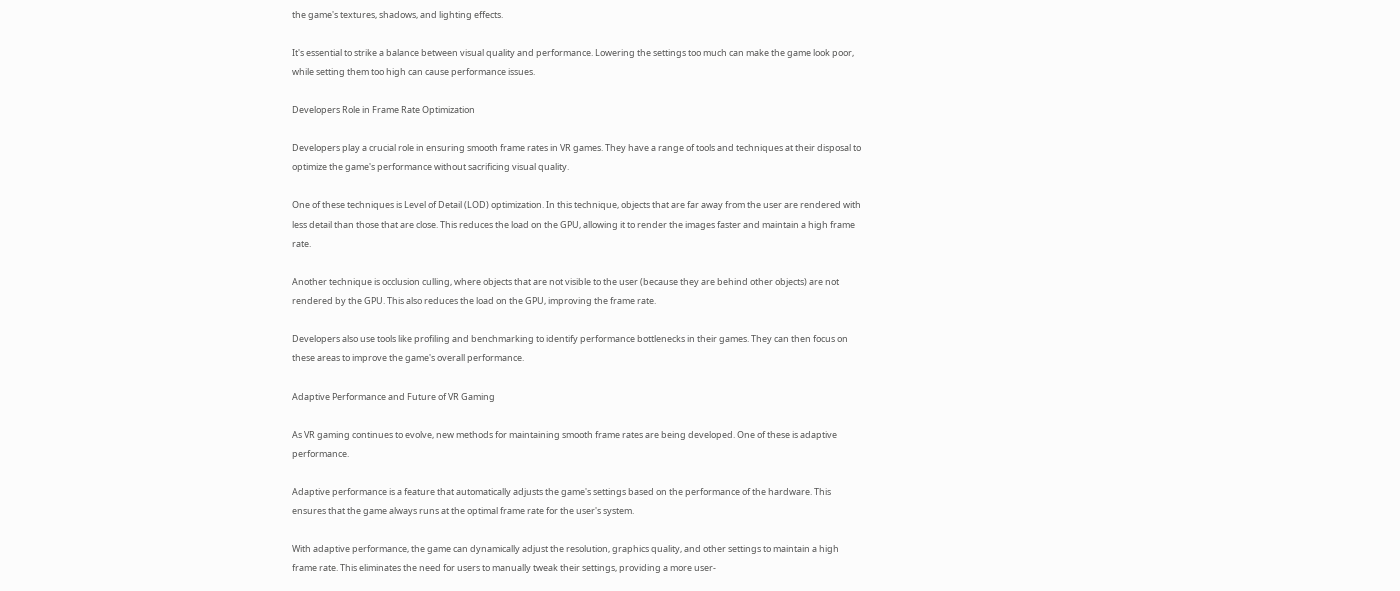the game's textures, shadows, and lighting effects.

It's essential to strike a balance between visual quality and performance. Lowering the settings too much can make the game look poor, while setting them too high can cause performance issues.

Developers Role in Frame Rate Optimization

Developers play a crucial role in ensuring smooth frame rates in VR games. They have a range of tools and techniques at their disposal to optimize the game's performance without sacrificing visual quality.

One of these techniques is Level of Detail (LOD) optimization. In this technique, objects that are far away from the user are rendered with less detail than those that are close. This reduces the load on the GPU, allowing it to render the images faster and maintain a high frame rate.

Another technique is occlusion culling, where objects that are not visible to the user (because they are behind other objects) are not rendered by the GPU. This also reduces the load on the GPU, improving the frame rate.

Developers also use tools like profiling and benchmarking to identify performance bottlenecks in their games. They can then focus on these areas to improve the game's overall performance.

Adaptive Performance and Future of VR Gaming

As VR gaming continues to evolve, new methods for maintaining smooth frame rates are being developed. One of these is adaptive performance.

Adaptive performance is a feature that automatically adjusts the game's settings based on the performance of the hardware. This ensures that the game always runs at the optimal frame rate for the user's system.

With adaptive performance, the game can dynamically adjust the resolution, graphics quality, and other settings to maintain a high frame rate. This eliminates the need for users to manually tweak their settings, providing a more user-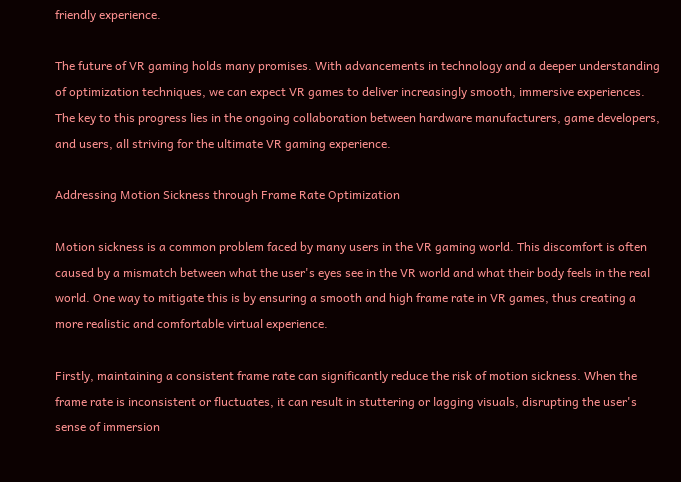friendly experience.

The future of VR gaming holds many promises. With advancements in technology and a deeper understanding of optimization techniques, we can expect VR games to deliver increasingly smooth, immersive experiences. The key to this progress lies in the ongoing collaboration between hardware manufacturers, game developers, and users, all striving for the ultimate VR gaming experience.

Addressing Motion Sickness through Frame Rate Optimization

Motion sickness is a common problem faced by many users in the VR gaming world. This discomfort is often caused by a mismatch between what the user's eyes see in the VR world and what their body feels in the real world. One way to mitigate this is by ensuring a smooth and high frame rate in VR games, thus creating a more realistic and comfortable virtual experience.

Firstly, maintaining a consistent frame rate can significantly reduce the risk of motion sickness. When the frame rate is inconsistent or fluctuates, it can result in stuttering or lagging visuals, disrupting the user's sense of immersion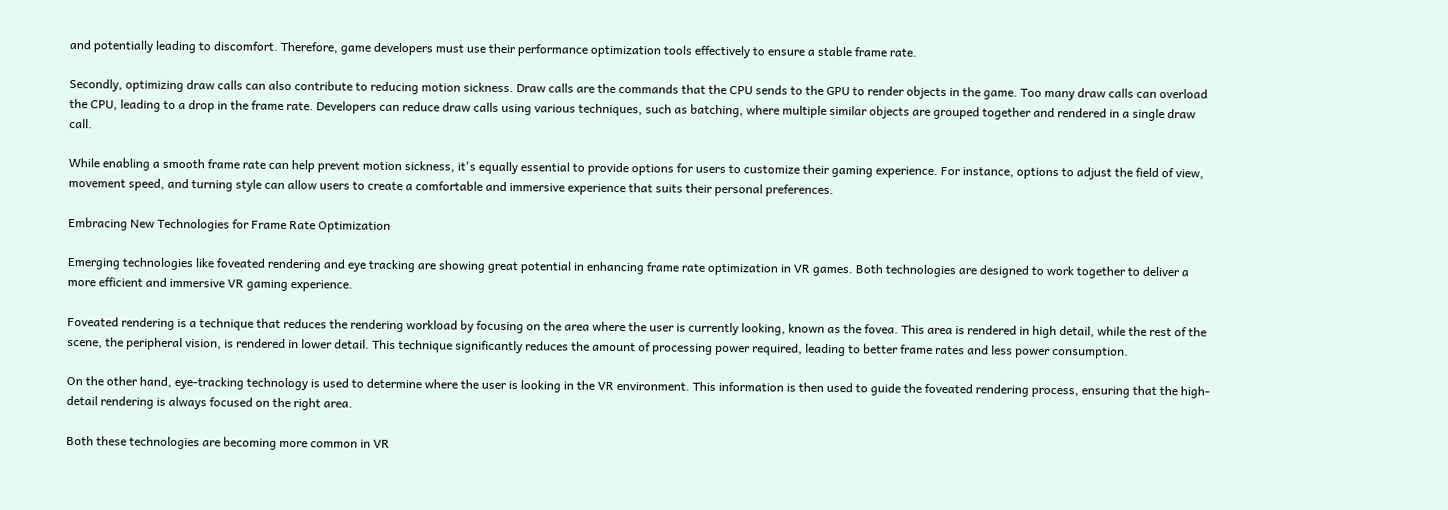and potentially leading to discomfort. Therefore, game developers must use their performance optimization tools effectively to ensure a stable frame rate.

Secondly, optimizing draw calls can also contribute to reducing motion sickness. Draw calls are the commands that the CPU sends to the GPU to render objects in the game. Too many draw calls can overload the CPU, leading to a drop in the frame rate. Developers can reduce draw calls using various techniques, such as batching, where multiple similar objects are grouped together and rendered in a single draw call.

While enabling a smooth frame rate can help prevent motion sickness, it's equally essential to provide options for users to customize their gaming experience. For instance, options to adjust the field of view, movement speed, and turning style can allow users to create a comfortable and immersive experience that suits their personal preferences.

Embracing New Technologies for Frame Rate Optimization

Emerging technologies like foveated rendering and eye tracking are showing great potential in enhancing frame rate optimization in VR games. Both technologies are designed to work together to deliver a more efficient and immersive VR gaming experience.

Foveated rendering is a technique that reduces the rendering workload by focusing on the area where the user is currently looking, known as the fovea. This area is rendered in high detail, while the rest of the scene, the peripheral vision, is rendered in lower detail. This technique significantly reduces the amount of processing power required, leading to better frame rates and less power consumption.

On the other hand, eye-tracking technology is used to determine where the user is looking in the VR environment. This information is then used to guide the foveated rendering process, ensuring that the high-detail rendering is always focused on the right area.

Both these technologies are becoming more common in VR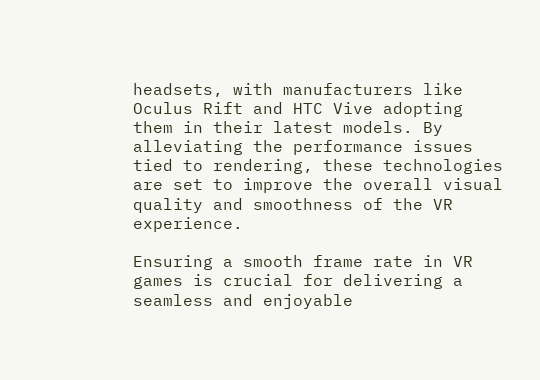headsets, with manufacturers like Oculus Rift and HTC Vive adopting them in their latest models. By alleviating the performance issues tied to rendering, these technologies are set to improve the overall visual quality and smoothness of the VR experience.

Ensuring a smooth frame rate in VR games is crucial for delivering a seamless and enjoyable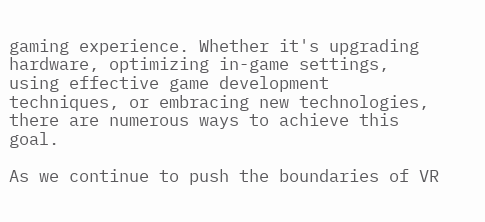gaming experience. Whether it's upgrading hardware, optimizing in-game settings, using effective game development techniques, or embracing new technologies, there are numerous ways to achieve this goal.

As we continue to push the boundaries of VR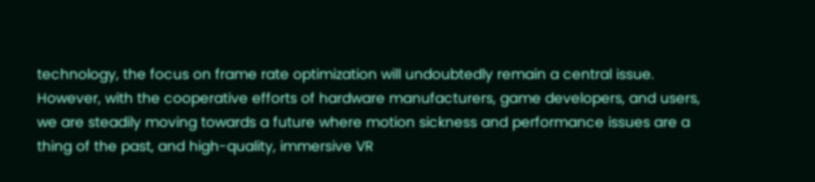technology, the focus on frame rate optimization will undoubtedly remain a central issue. However, with the cooperative efforts of hardware manufacturers, game developers, and users, we are steadily moving towards a future where motion sickness and performance issues are a thing of the past, and high-quality, immersive VR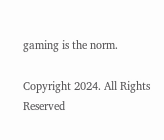gaming is the norm.

Copyright 2024. All Rights Reserved